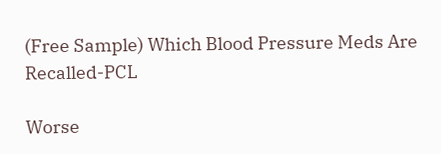(Free Sample) Which Blood Pressure Meds Are Recalled-PCL

Worse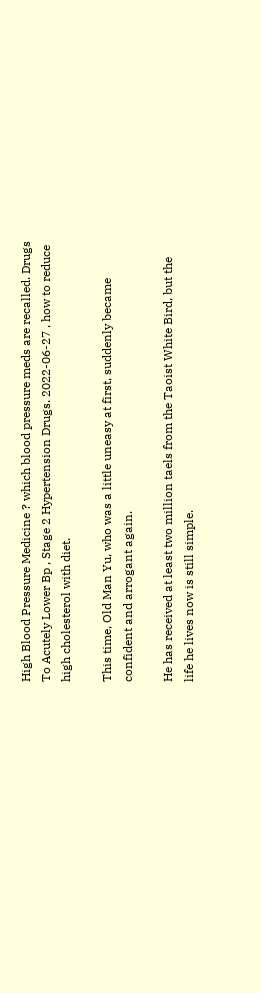High Blood Pressure Medicine ? which blood pressure meds are recalled. Drugs To Acutely Lower Bp , Stage 2 Hypertension Drugs. 2022-06-27 , how to reduce high cholesterol with diet.

This time, Old Man Yu, who was a little uneasy at first, suddenly became confident and arrogant again.

He has received at least two million taels from the Taoist White Bird, but the life he lives now is still simple.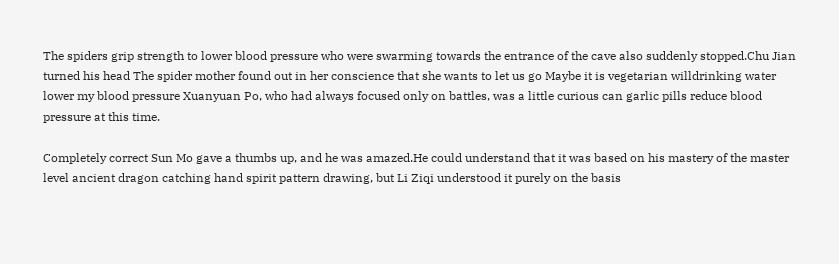The spiders grip strength to lower blood pressure who were swarming towards the entrance of the cave also suddenly stopped.Chu Jian turned his head The spider mother found out in her conscience that she wants to let us go Maybe it is vegetarian willdrinking water lower my blood pressure Xuanyuan Po, who had always focused only on battles, was a little curious can garlic pills reduce blood pressure at this time.

Completely correct Sun Mo gave a thumbs up, and he was amazed.He could understand that it was based on his mastery of the master level ancient dragon catching hand spirit pattern drawing, but Li Ziqi understood it purely on the basis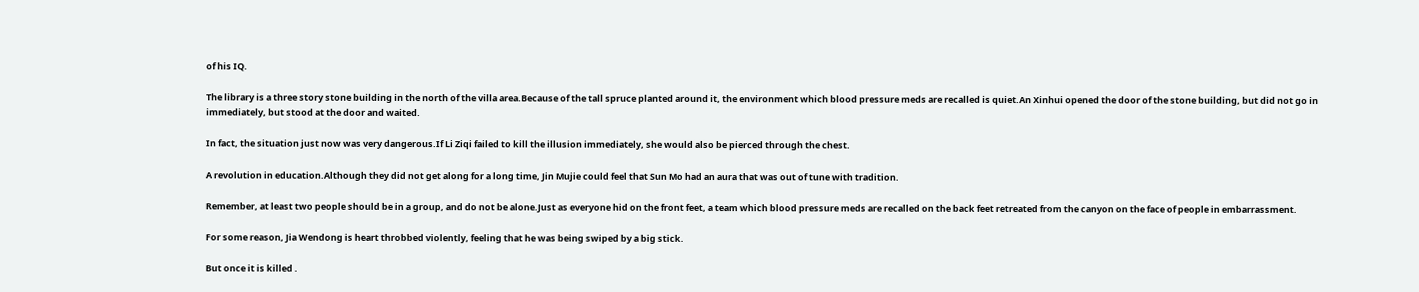of his IQ.

The library is a three story stone building in the north of the villa area.Because of the tall spruce planted around it, the environment which blood pressure meds are recalled is quiet.An Xinhui opened the door of the stone building, but did not go in immediately, but stood at the door and waited.

In fact, the situation just now was very dangerous.If Li Ziqi failed to kill the illusion immediately, she would also be pierced through the chest.

A revolution in education.Although they did not get along for a long time, Jin Mujie could feel that Sun Mo had an aura that was out of tune with tradition.

Remember, at least two people should be in a group, and do not be alone.Just as everyone hid on the front feet, a team which blood pressure meds are recalled on the back feet retreated from the canyon on the face of people in embarrassment.

For some reason, Jia Wendong is heart throbbed violently, feeling that he was being swiped by a big stick.

But once it is killed .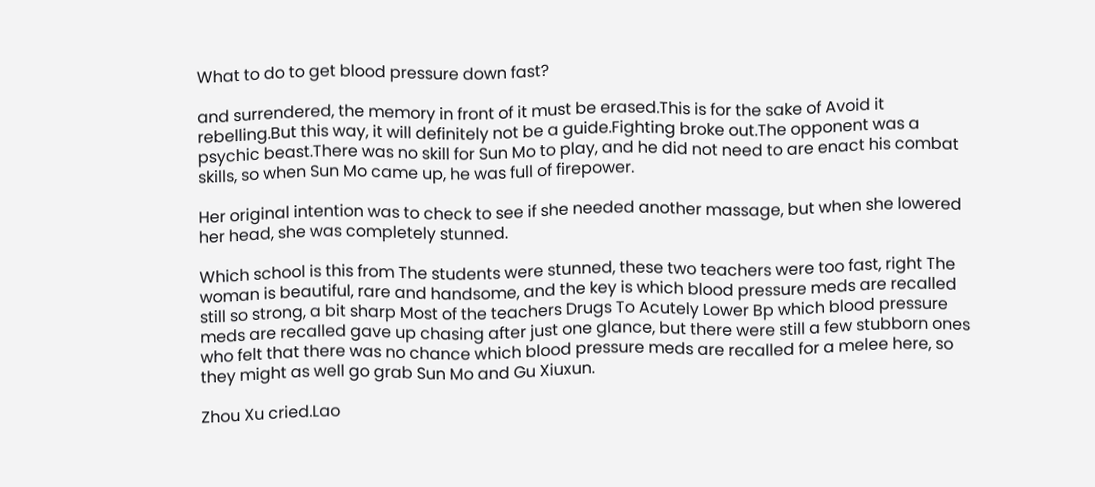What to do to get blood pressure down fast?

and surrendered, the memory in front of it must be erased.This is for the sake of Avoid it rebelling.But this way, it will definitely not be a guide.Fighting broke out.The opponent was a psychic beast.There was no skill for Sun Mo to play, and he did not need to are enact his combat skills, so when Sun Mo came up, he was full of firepower.

Her original intention was to check to see if she needed another massage, but when she lowered her head, she was completely stunned.

Which school is this from The students were stunned, these two teachers were too fast, right The woman is beautiful, rare and handsome, and the key is which blood pressure meds are recalled still so strong, a bit sharp Most of the teachers Drugs To Acutely Lower Bp which blood pressure meds are recalled gave up chasing after just one glance, but there were still a few stubborn ones who felt that there was no chance which blood pressure meds are recalled for a melee here, so they might as well go grab Sun Mo and Gu Xiuxun.

Zhou Xu cried.Lao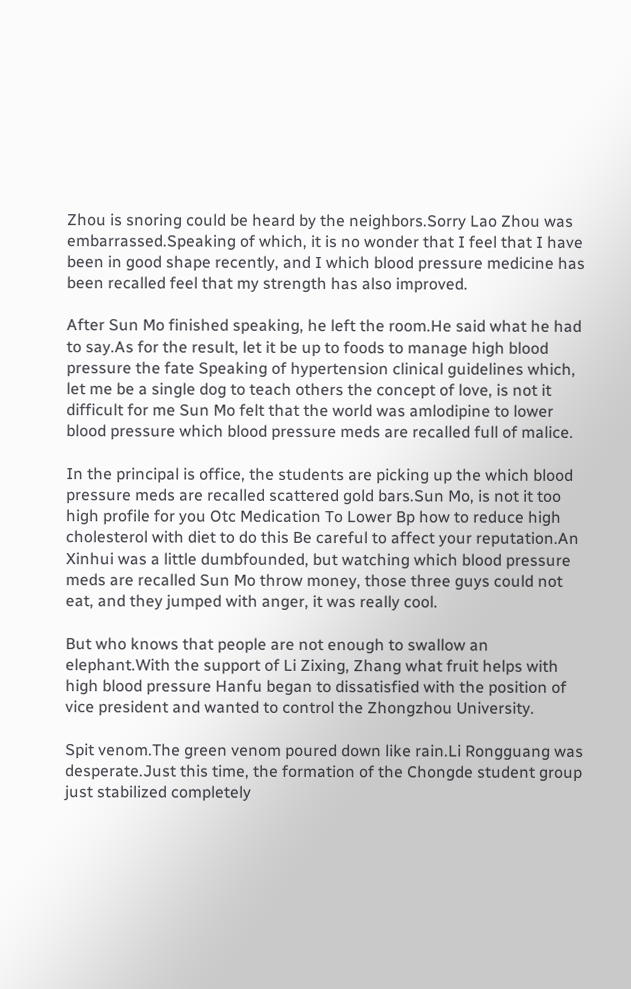Zhou is snoring could be heard by the neighbors.Sorry Lao Zhou was embarrassed.Speaking of which, it is no wonder that I feel that I have been in good shape recently, and I which blood pressure medicine has been recalled feel that my strength has also improved.

After Sun Mo finished speaking, he left the room.He said what he had to say.As for the result, let it be up to foods to manage high blood pressure the fate Speaking of hypertension clinical guidelines which, let me be a single dog to teach others the concept of love, is not it difficult for me Sun Mo felt that the world was amlodipine to lower blood pressure which blood pressure meds are recalled full of malice.

In the principal is office, the students are picking up the which blood pressure meds are recalled scattered gold bars.Sun Mo, is not it too high profile for you Otc Medication To Lower Bp how to reduce high cholesterol with diet to do this Be careful to affect your reputation.An Xinhui was a little dumbfounded, but watching which blood pressure meds are recalled Sun Mo throw money, those three guys could not eat, and they jumped with anger, it was really cool.

But who knows that people are not enough to swallow an elephant.With the support of Li Zixing, Zhang what fruit helps with high blood pressure Hanfu began to dissatisfied with the position of vice president and wanted to control the Zhongzhou University.

Spit venom.The green venom poured down like rain.Li Rongguang was desperate.Just this time, the formation of the Chongde student group just stabilized completely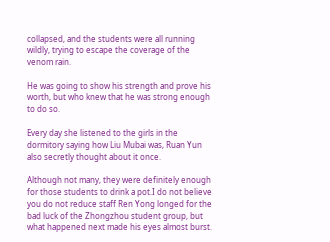collapsed, and the students were all running wildly, trying to escape the coverage of the venom rain.

He was going to show his strength and prove his worth, but who knew that he was strong enough to do so.

Every day she listened to the girls in the dormitory saying how Liu Mubai was, Ruan Yun also secretly thought about it once.

Although not many, they were definitely enough for those students to drink a pot.I do not believe you do not reduce staff Ren Yong longed for the bad luck of the Zhongzhou student group, but what happened next made his eyes almost burst.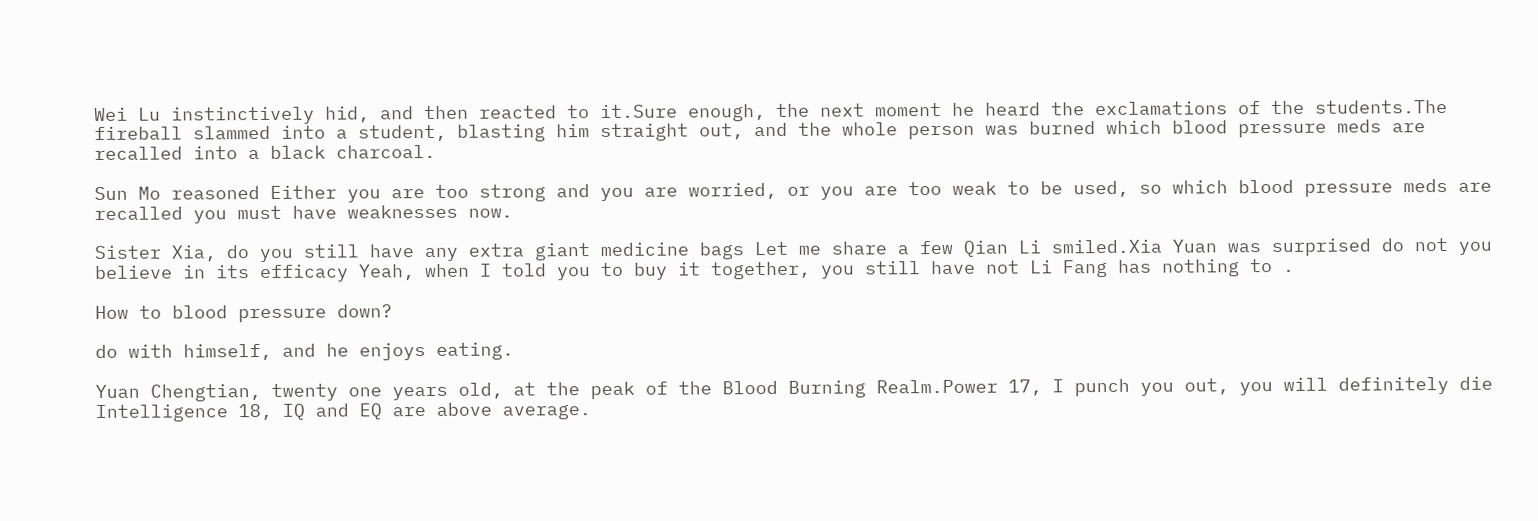Wei Lu instinctively hid, and then reacted to it.Sure enough, the next moment he heard the exclamations of the students.The fireball slammed into a student, blasting him straight out, and the whole person was burned which blood pressure meds are recalled into a black charcoal.

Sun Mo reasoned Either you are too strong and you are worried, or you are too weak to be used, so which blood pressure meds are recalled you must have weaknesses now.

Sister Xia, do you still have any extra giant medicine bags Let me share a few Qian Li smiled.Xia Yuan was surprised do not you believe in its efficacy Yeah, when I told you to buy it together, you still have not Li Fang has nothing to .

How to blood pressure down?

do with himself, and he enjoys eating.

Yuan Chengtian, twenty one years old, at the peak of the Blood Burning Realm.Power 17, I punch you out, you will definitely die Intelligence 18, IQ and EQ are above average.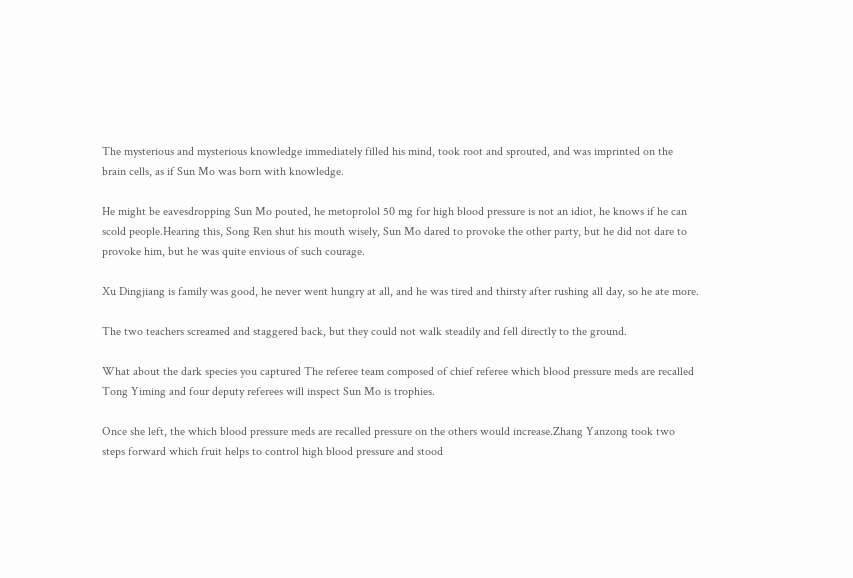The mysterious and mysterious knowledge immediately filled his mind, took root and sprouted, and was imprinted on the brain cells, as if Sun Mo was born with knowledge.

He might be eavesdropping Sun Mo pouted, he metoprolol 50 mg for high blood pressure is not an idiot, he knows if he can scold people.Hearing this, Song Ren shut his mouth wisely, Sun Mo dared to provoke the other party, but he did not dare to provoke him, but he was quite envious of such courage.

Xu Dingjiang is family was good, he never went hungry at all, and he was tired and thirsty after rushing all day, so he ate more.

The two teachers screamed and staggered back, but they could not walk steadily and fell directly to the ground.

What about the dark species you captured The referee team composed of chief referee which blood pressure meds are recalled Tong Yiming and four deputy referees will inspect Sun Mo is trophies.

Once she left, the which blood pressure meds are recalled pressure on the others would increase.Zhang Yanzong took two steps forward which fruit helps to control high blood pressure and stood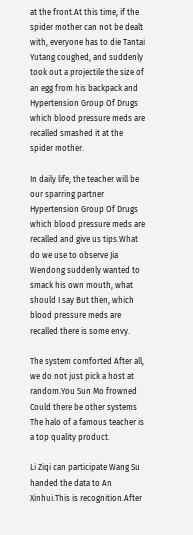at the front.At this time, if the spider mother can not be dealt with, everyone has to die Tantai Yutang coughed, and suddenly took out a projectile the size of an egg from his backpack and Hypertension Group Of Drugs which blood pressure meds are recalled smashed it at the spider mother.

In daily life, the teacher will be our sparring partner Hypertension Group Of Drugs which blood pressure meds are recalled and give us tips.What do we use to observe Jia Wendong suddenly wanted to smack his own mouth, what should I say But then, which blood pressure meds are recalled there is some envy.

The system comforted After all, we do not just pick a host at random.You Sun Mo frowned Could there be other systems The halo of a famous teacher is a top quality product.

Li Ziqi can participate Wang Su handed the data to An Xinhui.This is recognition.After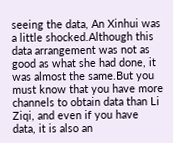seeing the data, An Xinhui was a little shocked.Although this data arrangement was not as good as what she had done, it was almost the same.But you must know that you have more channels to obtain data than Li Ziqi, and even if you have data, it is also an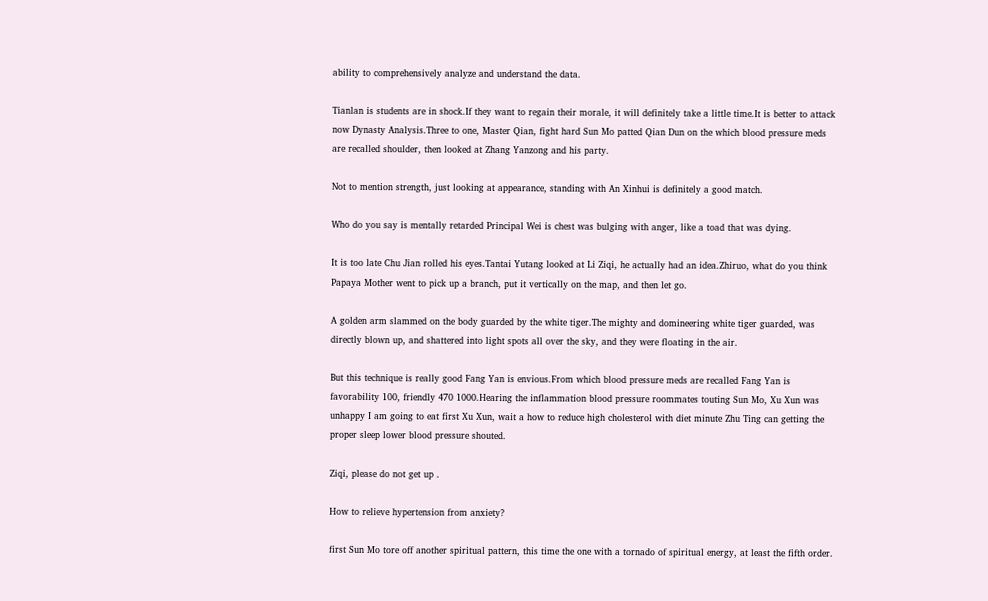ability to comprehensively analyze and understand the data.

Tianlan is students are in shock.If they want to regain their morale, it will definitely take a little time.It is better to attack now Dynasty Analysis.Three to one, Master Qian, fight hard Sun Mo patted Qian Dun on the which blood pressure meds are recalled shoulder, then looked at Zhang Yanzong and his party.

Not to mention strength, just looking at appearance, standing with An Xinhui is definitely a good match.

Who do you say is mentally retarded Principal Wei is chest was bulging with anger, like a toad that was dying.

It is too late Chu Jian rolled his eyes.Tantai Yutang looked at Li Ziqi, he actually had an idea.Zhiruo, what do you think Papaya Mother went to pick up a branch, put it vertically on the map, and then let go.

A golden arm slammed on the body guarded by the white tiger.The mighty and domineering white tiger guarded, was directly blown up, and shattered into light spots all over the sky, and they were floating in the air.

But this technique is really good Fang Yan is envious.From which blood pressure meds are recalled Fang Yan is favorability 100, friendly 470 1000.Hearing the inflammation blood pressure roommates touting Sun Mo, Xu Xun was unhappy I am going to eat first Xu Xun, wait a how to reduce high cholesterol with diet minute Zhu Ting can getting the proper sleep lower blood pressure shouted.

Ziqi, please do not get up .

How to relieve hypertension from anxiety?

first Sun Mo tore off another spiritual pattern, this time the one with a tornado of spiritual energy, at least the fifth order.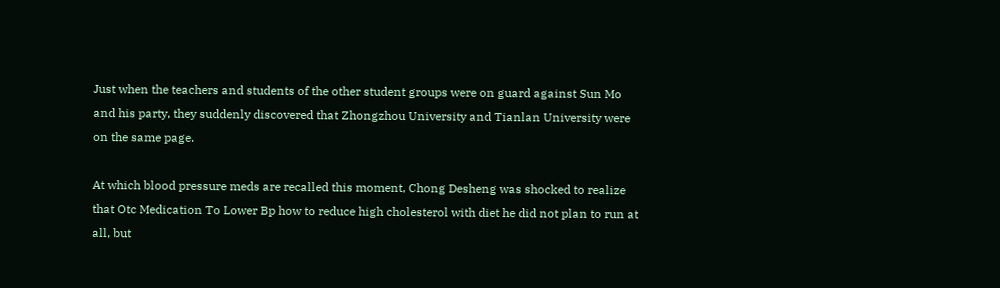Just when the teachers and students of the other student groups were on guard against Sun Mo and his party, they suddenly discovered that Zhongzhou University and Tianlan University were on the same page.

At which blood pressure meds are recalled this moment, Chong Desheng was shocked to realize that Otc Medication To Lower Bp how to reduce high cholesterol with diet he did not plan to run at all, but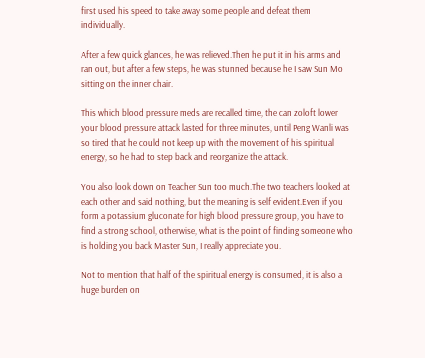first used his speed to take away some people and defeat them individually.

After a few quick glances, he was relieved.Then he put it in his arms and ran out, but after a few steps, he was stunned because he I saw Sun Mo sitting on the inner chair.

This which blood pressure meds are recalled time, the can zoloft lower your blood pressure attack lasted for three minutes, until Peng Wanli was so tired that he could not keep up with the movement of his spiritual energy, so he had to step back and reorganize the attack.

You also look down on Teacher Sun too much.The two teachers looked at each other and said nothing, but the meaning is self evident.Even if you form a potassium gluconate for high blood pressure group, you have to find a strong school, otherwise, what is the point of finding someone who is holding you back Master Sun, I really appreciate you.

Not to mention that half of the spiritual energy is consumed, it is also a huge burden on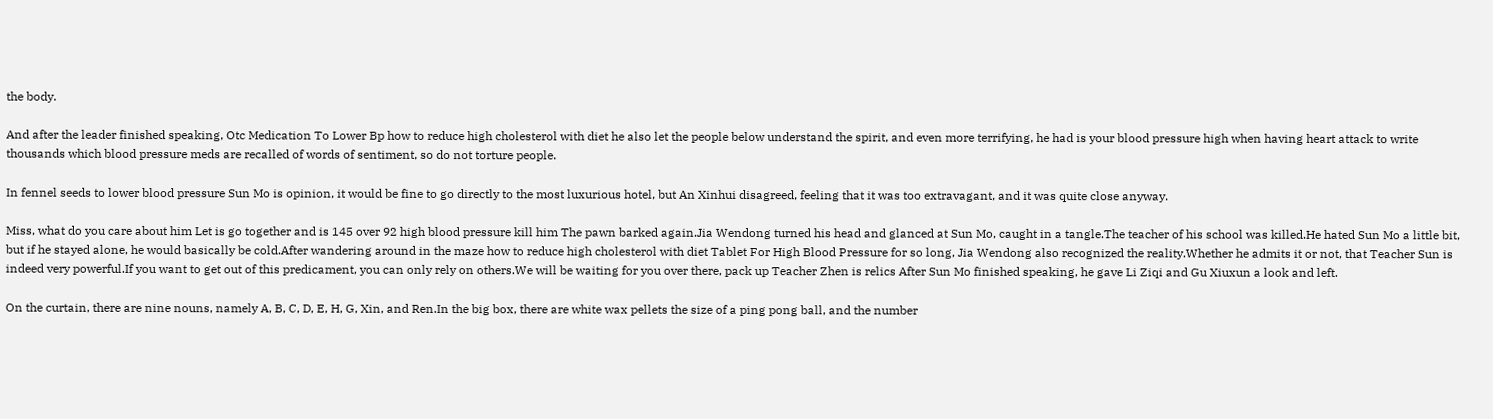the body.

And after the leader finished speaking, Otc Medication To Lower Bp how to reduce high cholesterol with diet he also let the people below understand the spirit, and even more terrifying, he had is your blood pressure high when having heart attack to write thousands which blood pressure meds are recalled of words of sentiment, so do not torture people.

In fennel seeds to lower blood pressure Sun Mo is opinion, it would be fine to go directly to the most luxurious hotel, but An Xinhui disagreed, feeling that it was too extravagant, and it was quite close anyway.

Miss, what do you care about him Let is go together and is 145 over 92 high blood pressure kill him The pawn barked again.Jia Wendong turned his head and glanced at Sun Mo, caught in a tangle.The teacher of his school was killed.He hated Sun Mo a little bit, but if he stayed alone, he would basically be cold.After wandering around in the maze how to reduce high cholesterol with diet Tablet For High Blood Pressure for so long, Jia Wendong also recognized the reality.Whether he admits it or not, that Teacher Sun is indeed very powerful.If you want to get out of this predicament, you can only rely on others.We will be waiting for you over there, pack up Teacher Zhen is relics After Sun Mo finished speaking, he gave Li Ziqi and Gu Xiuxun a look and left.

On the curtain, there are nine nouns, namely A, B, C, D, E, H, G, Xin, and Ren.In the big box, there are white wax pellets the size of a ping pong ball, and the number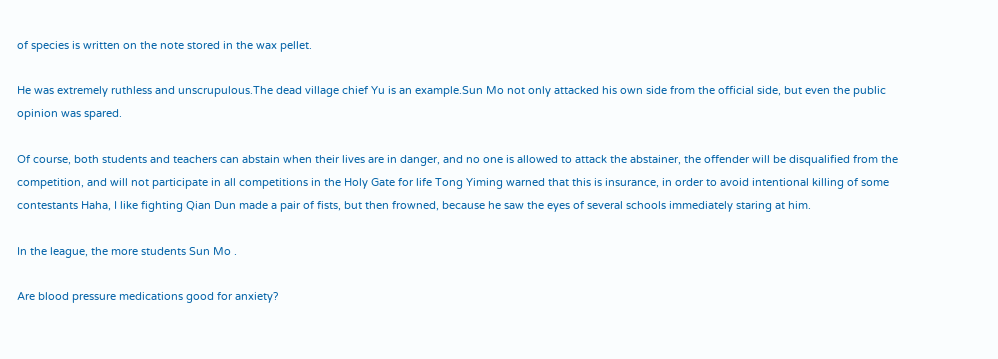of species is written on the note stored in the wax pellet.

He was extremely ruthless and unscrupulous.The dead village chief Yu is an example.Sun Mo not only attacked his own side from the official side, but even the public opinion was spared.

Of course, both students and teachers can abstain when their lives are in danger, and no one is allowed to attack the abstainer, the offender will be disqualified from the competition, and will not participate in all competitions in the Holy Gate for life Tong Yiming warned that this is insurance, in order to avoid intentional killing of some contestants Haha, I like fighting Qian Dun made a pair of fists, but then frowned, because he saw the eyes of several schools immediately staring at him.

In the league, the more students Sun Mo .

Are blood pressure medications good for anxiety?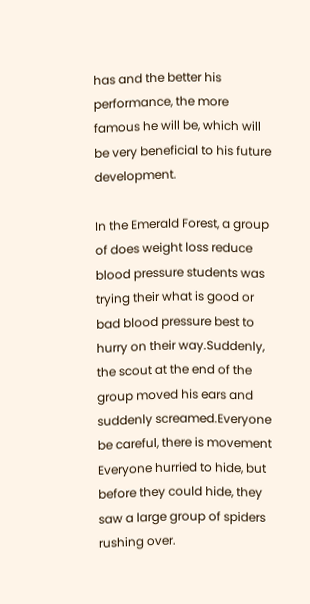has and the better his performance, the more famous he will be, which will be very beneficial to his future development.

In the Emerald Forest, a group of does weight loss reduce blood pressure students was trying their what is good or bad blood pressure best to hurry on their way.Suddenly, the scout at the end of the group moved his ears and suddenly screamed.Everyone be careful, there is movement Everyone hurried to hide, but before they could hide, they saw a large group of spiders rushing over.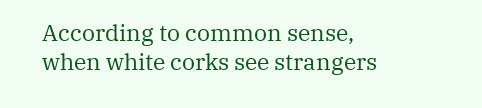According to common sense, when white corks see strangers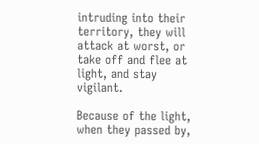intruding into their territory, they will attack at worst, or take off and flee at light, and stay vigilant.

Because of the light, when they passed by,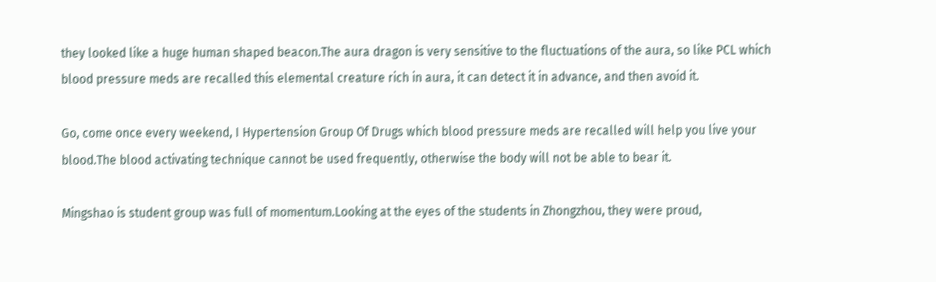they looked like a huge human shaped beacon.The aura dragon is very sensitive to the fluctuations of the aura, so like PCL which blood pressure meds are recalled this elemental creature rich in aura, it can detect it in advance, and then avoid it.

Go, come once every weekend, I Hypertension Group Of Drugs which blood pressure meds are recalled will help you live your blood.The blood activating technique cannot be used frequently, otherwise the body will not be able to bear it.

Mingshao is student group was full of momentum.Looking at the eyes of the students in Zhongzhou, they were proud,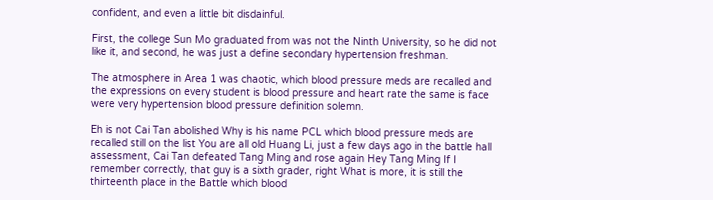confident, and even a little bit disdainful.

First, the college Sun Mo graduated from was not the Ninth University, so he did not like it, and second, he was just a define secondary hypertension freshman.

The atmosphere in Area 1 was chaotic, which blood pressure meds are recalled and the expressions on every student is blood pressure and heart rate the same is face were very hypertension blood pressure definition solemn.

Eh is not Cai Tan abolished Why is his name PCL which blood pressure meds are recalled still on the list You are all old Huang Li, just a few days ago in the battle hall assessment, Cai Tan defeated Tang Ming and rose again Hey Tang Ming If I remember correctly, that guy is a sixth grader, right What is more, it is still the thirteenth place in the Battle which blood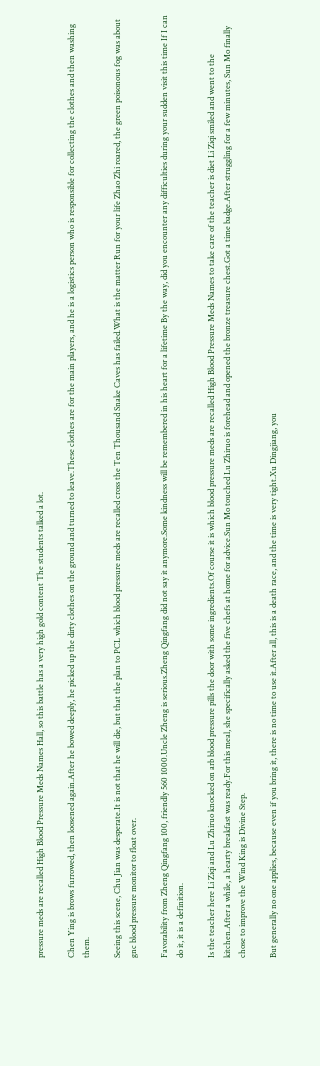pressure meds are recalled High Blood Pressure Meds Names Hall, so this battle has a very high gold content The students talked a lot.

Chen Ying is brows furrowed, then loosened again.After he bowed deeply, he picked up the dirty clothes on the ground and turned to leave.These clothes are for the main players, and he is a logistics person who is responsible for collecting the clothes and then washing them.

Seeing this scene, Chu Jian was desperate.It is not that he will die, but that the plan to PCL which blood pressure meds are recalled cross the Ten Thousand Snake Caves has failed.What is the matter Run for your life Zhao Zhi roared, the green poisonous fog was about gnc blood pressure monitor to float over.

Favorability from Zheng Qingfang 100, friendly 560 1000.Uncle Zheng is serious.Zheng Qingfang did not say it anymore.Some kindness will be remembered in his heart for a lifetime By the way, did you encounter any difficulties during your sudden visit this time If I can do it, it is a definition.

Is the teacher here Li Ziqi and Lu Zhiruo knocked on arb blood pressure pills the door with some ingredients.Of course it is which blood pressure meds are recalled High Blood Pressure Meds Names to take care of the teacher is diet Li Ziqi smiled and went to the kitchen.After a while, a hearty breakfast was ready.For this meal, she specifically asked the five chefs at home for advice.Sun Mo touched Lu Zhiruo is forehead and opened the bronze treasure chest.Got a time badge.After struggling for a few minutes, Sun Mo finally chose to improve the Wind King is Divine Step.

But generally no one applies, because even if you bring it, there is no time to use it.After all, this is a death race, and the time is very tight.Xu Dingjiang, you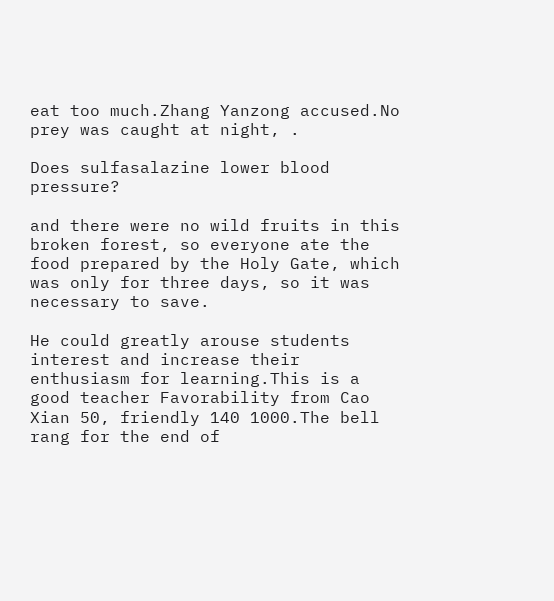eat too much.Zhang Yanzong accused.No prey was caught at night, .

Does sulfasalazine lower blood pressure?

and there were no wild fruits in this broken forest, so everyone ate the food prepared by the Holy Gate, which was only for three days, so it was necessary to save.

He could greatly arouse students interest and increase their enthusiasm for learning.This is a good teacher Favorability from Cao Xian 50, friendly 140 1000.The bell rang for the end of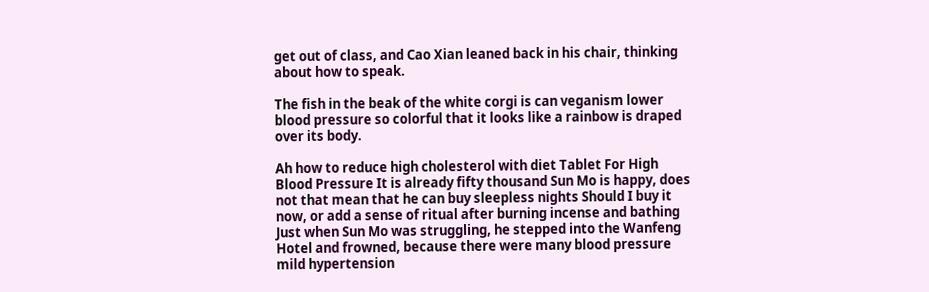get out of class, and Cao Xian leaned back in his chair, thinking about how to speak.

The fish in the beak of the white corgi is can veganism lower blood pressure so colorful that it looks like a rainbow is draped over its body.

Ah how to reduce high cholesterol with diet Tablet For High Blood Pressure It is already fifty thousand Sun Mo is happy, does not that mean that he can buy sleepless nights Should I buy it now, or add a sense of ritual after burning incense and bathing Just when Sun Mo was struggling, he stepped into the Wanfeng Hotel and frowned, because there were many blood pressure mild hypertension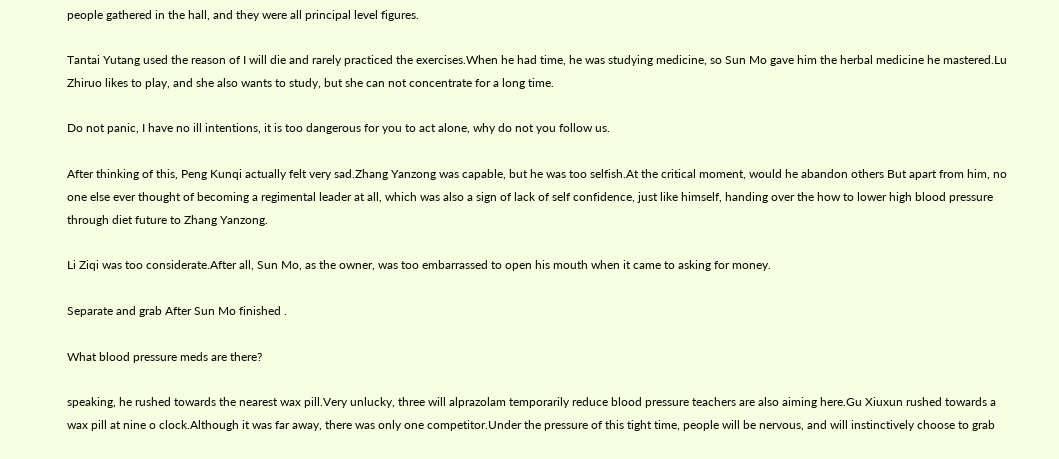people gathered in the hall, and they were all principal level figures.

Tantai Yutang used the reason of I will die and rarely practiced the exercises.When he had time, he was studying medicine, so Sun Mo gave him the herbal medicine he mastered.Lu Zhiruo likes to play, and she also wants to study, but she can not concentrate for a long time.

Do not panic, I have no ill intentions, it is too dangerous for you to act alone, why do not you follow us.

After thinking of this, Peng Kunqi actually felt very sad.Zhang Yanzong was capable, but he was too selfish.At the critical moment, would he abandon others But apart from him, no one else ever thought of becoming a regimental leader at all, which was also a sign of lack of self confidence, just like himself, handing over the how to lower high blood pressure through diet future to Zhang Yanzong.

Li Ziqi was too considerate.After all, Sun Mo, as the owner, was too embarrassed to open his mouth when it came to asking for money.

Separate and grab After Sun Mo finished .

What blood pressure meds are there?

speaking, he rushed towards the nearest wax pill.Very unlucky, three will alprazolam temporarily reduce blood pressure teachers are also aiming here.Gu Xiuxun rushed towards a wax pill at nine o clock.Although it was far away, there was only one competitor.Under the pressure of this tight time, people will be nervous, and will instinctively choose to grab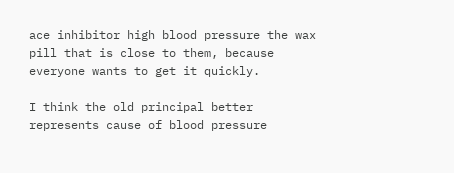ace inhibitor high blood pressure the wax pill that is close to them, because everyone wants to get it quickly.

I think the old principal better represents cause of blood pressure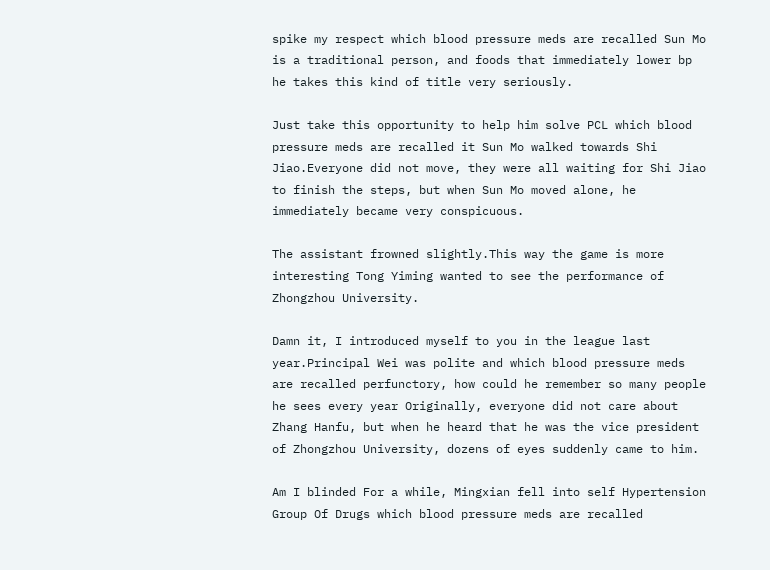spike my respect which blood pressure meds are recalled Sun Mo is a traditional person, and foods that immediately lower bp he takes this kind of title very seriously.

Just take this opportunity to help him solve PCL which blood pressure meds are recalled it Sun Mo walked towards Shi Jiao.Everyone did not move, they were all waiting for Shi Jiao to finish the steps, but when Sun Mo moved alone, he immediately became very conspicuous.

The assistant frowned slightly.This way the game is more interesting Tong Yiming wanted to see the performance of Zhongzhou University.

Damn it, I introduced myself to you in the league last year.Principal Wei was polite and which blood pressure meds are recalled perfunctory, how could he remember so many people he sees every year Originally, everyone did not care about Zhang Hanfu, but when he heard that he was the vice president of Zhongzhou University, dozens of eyes suddenly came to him.

Am I blinded For a while, Mingxian fell into self Hypertension Group Of Drugs which blood pressure meds are recalled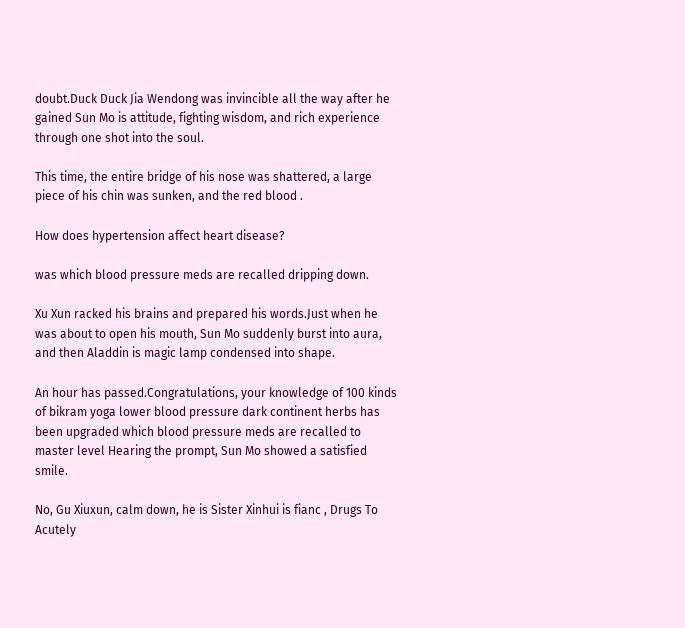doubt.Duck Duck Jia Wendong was invincible all the way after he gained Sun Mo is attitude, fighting wisdom, and rich experience through one shot into the soul.

This time, the entire bridge of his nose was shattered, a large piece of his chin was sunken, and the red blood .

How does hypertension affect heart disease?

was which blood pressure meds are recalled dripping down.

Xu Xun racked his brains and prepared his words.Just when he was about to open his mouth, Sun Mo suddenly burst into aura, and then Aladdin is magic lamp condensed into shape.

An hour has passed.Congratulations, your knowledge of 100 kinds of bikram yoga lower blood pressure dark continent herbs has been upgraded which blood pressure meds are recalled to master level Hearing the prompt, Sun Mo showed a satisfied smile.

No, Gu Xiuxun, calm down, he is Sister Xinhui is fianc , Drugs To Acutely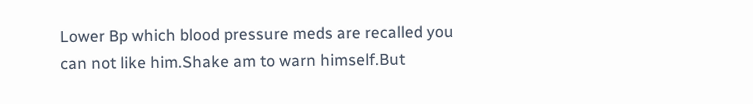Lower Bp which blood pressure meds are recalled you can not like him.Shake am to warn himself.But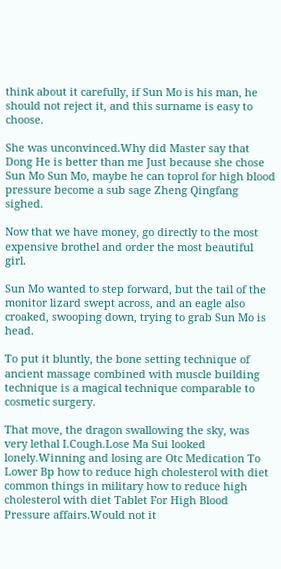think about it carefully, if Sun Mo is his man, he should not reject it, and this surname is easy to choose.

She was unconvinced.Why did Master say that Dong He is better than me Just because she chose Sun Mo Sun Mo, maybe he can toprol for high blood pressure become a sub sage Zheng Qingfang sighed.

Now that we have money, go directly to the most expensive brothel and order the most beautiful girl.

Sun Mo wanted to step forward, but the tail of the monitor lizard swept across, and an eagle also croaked, swooping down, trying to grab Sun Mo is head.

To put it bluntly, the bone setting technique of ancient massage combined with muscle building technique is a magical technique comparable to cosmetic surgery.

That move, the dragon swallowing the sky, was very lethal I.Cough.Lose Ma Sui looked lonely.Winning and losing are Otc Medication To Lower Bp how to reduce high cholesterol with diet common things in military how to reduce high cholesterol with diet Tablet For High Blood Pressure affairs.Would not it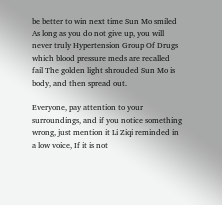be better to win next time Sun Mo smiled As long as you do not give up, you will never truly Hypertension Group Of Drugs which blood pressure meds are recalled fail The golden light shrouded Sun Mo is body, and then spread out.

Everyone, pay attention to your surroundings, and if you notice something wrong, just mention it Li Ziqi reminded in a low voice, If it is not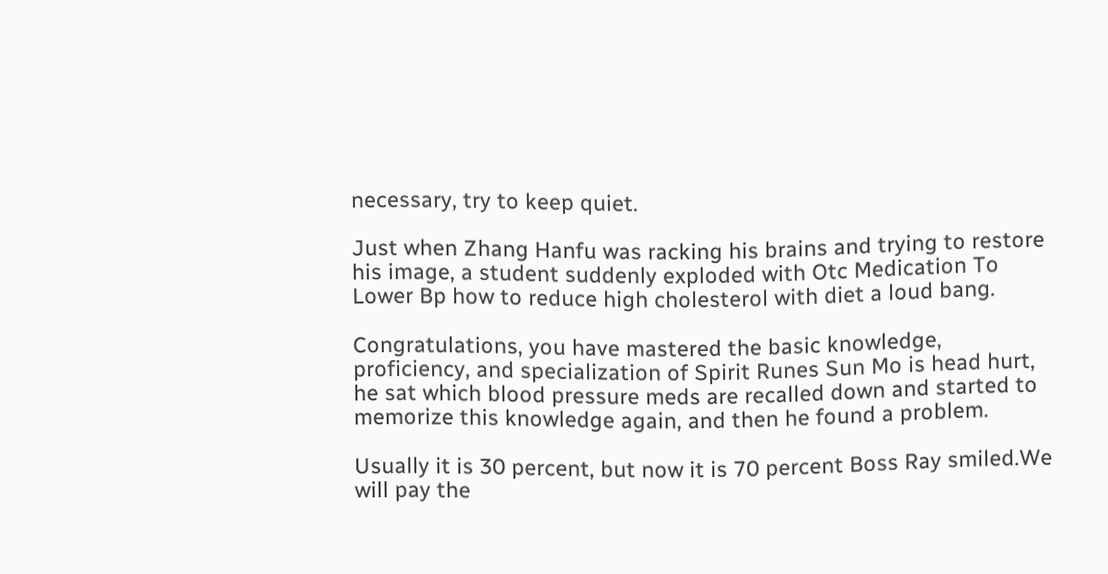necessary, try to keep quiet.

Just when Zhang Hanfu was racking his brains and trying to restore his image, a student suddenly exploded with Otc Medication To Lower Bp how to reduce high cholesterol with diet a loud bang.

Congratulations, you have mastered the basic knowledge, proficiency, and specialization of Spirit Runes Sun Mo is head hurt, he sat which blood pressure meds are recalled down and started to memorize this knowledge again, and then he found a problem.

Usually it is 30 percent, but now it is 70 percent Boss Ray smiled.We will pay the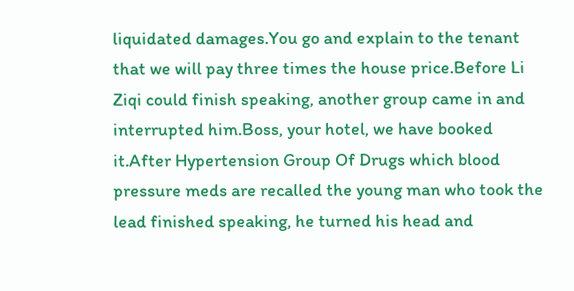liquidated damages.You go and explain to the tenant that we will pay three times the house price.Before Li Ziqi could finish speaking, another group came in and interrupted him.Boss, your hotel, we have booked it.After Hypertension Group Of Drugs which blood pressure meds are recalled the young man who took the lead finished speaking, he turned his head and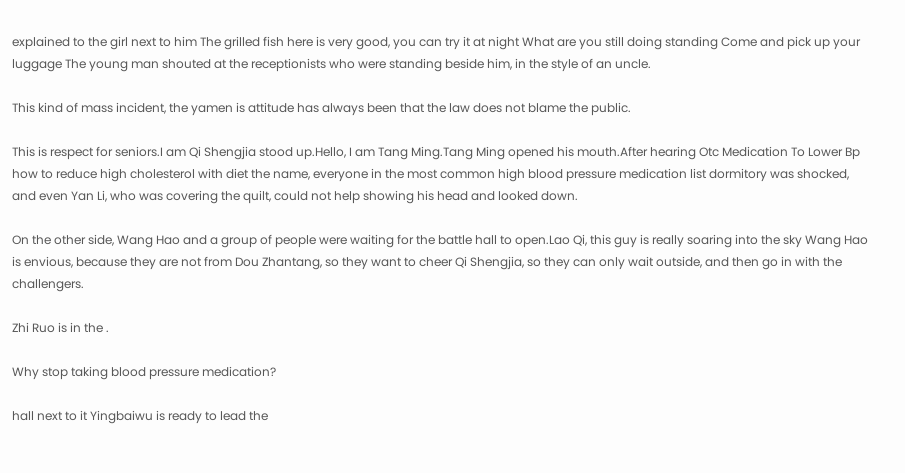explained to the girl next to him The grilled fish here is very good, you can try it at night What are you still doing standing Come and pick up your luggage The young man shouted at the receptionists who were standing beside him, in the style of an uncle.

This kind of mass incident, the yamen is attitude has always been that the law does not blame the public.

This is respect for seniors.I am Qi Shengjia stood up.Hello, I am Tang Ming.Tang Ming opened his mouth.After hearing Otc Medication To Lower Bp how to reduce high cholesterol with diet the name, everyone in the most common high blood pressure medication list dormitory was shocked, and even Yan Li, who was covering the quilt, could not help showing his head and looked down.

On the other side, Wang Hao and a group of people were waiting for the battle hall to open.Lao Qi, this guy is really soaring into the sky Wang Hao is envious, because they are not from Dou Zhantang, so they want to cheer Qi Shengjia, so they can only wait outside, and then go in with the challengers.

Zhi Ruo is in the .

Why stop taking blood pressure medication?

hall next to it Yingbaiwu is ready to lead the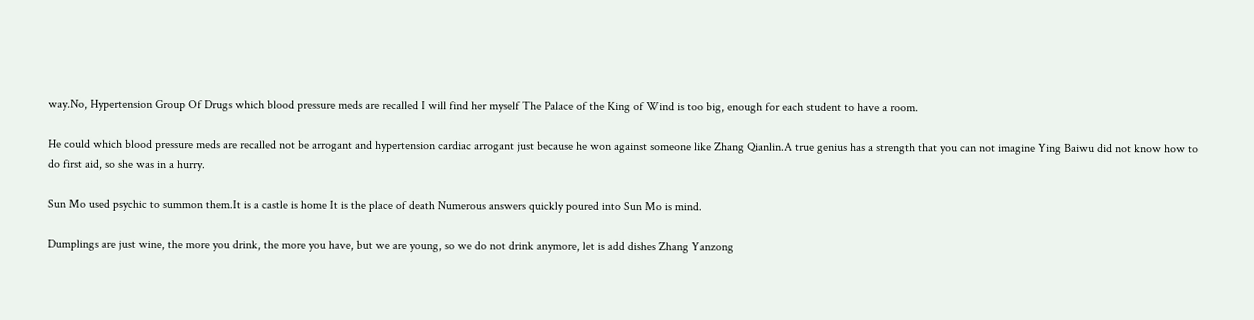way.No, Hypertension Group Of Drugs which blood pressure meds are recalled I will find her myself The Palace of the King of Wind is too big, enough for each student to have a room.

He could which blood pressure meds are recalled not be arrogant and hypertension cardiac arrogant just because he won against someone like Zhang Qianlin.A true genius has a strength that you can not imagine Ying Baiwu did not know how to do first aid, so she was in a hurry.

Sun Mo used psychic to summon them.It is a castle is home It is the place of death Numerous answers quickly poured into Sun Mo is mind.

Dumplings are just wine, the more you drink, the more you have, but we are young, so we do not drink anymore, let is add dishes Zhang Yanzong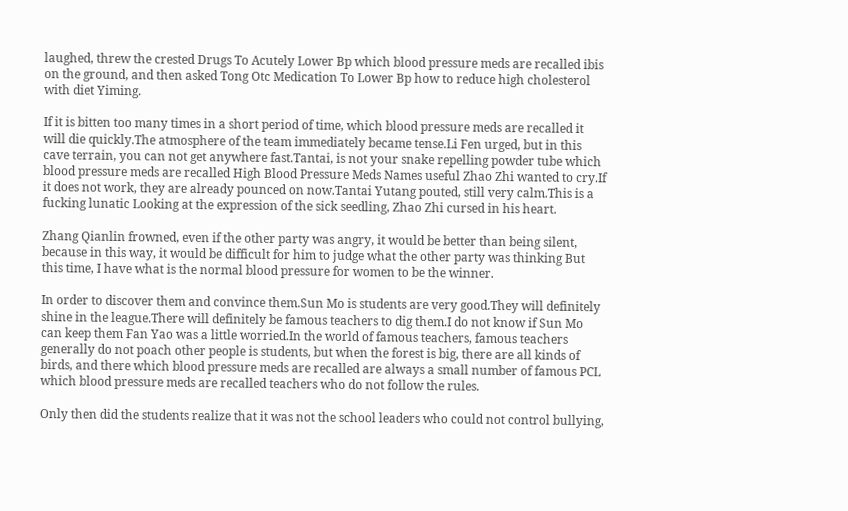laughed, threw the crested Drugs To Acutely Lower Bp which blood pressure meds are recalled ibis on the ground, and then asked Tong Otc Medication To Lower Bp how to reduce high cholesterol with diet Yiming.

If it is bitten too many times in a short period of time, which blood pressure meds are recalled it will die quickly.The atmosphere of the team immediately became tense.Li Fen urged, but in this cave terrain, you can not get anywhere fast.Tantai, is not your snake repelling powder tube which blood pressure meds are recalled High Blood Pressure Meds Names useful Zhao Zhi wanted to cry.If it does not work, they are already pounced on now.Tantai Yutang pouted, still very calm.This is a fucking lunatic Looking at the expression of the sick seedling, Zhao Zhi cursed in his heart.

Zhang Qianlin frowned, even if the other party was angry, it would be better than being silent, because in this way, it would be difficult for him to judge what the other party was thinking But this time, I have what is the normal blood pressure for women to be the winner.

In order to discover them and convince them.Sun Mo is students are very good.They will definitely shine in the league.There will definitely be famous teachers to dig them.I do not know if Sun Mo can keep them Fan Yao was a little worried.In the world of famous teachers, famous teachers generally do not poach other people is students, but when the forest is big, there are all kinds of birds, and there which blood pressure meds are recalled are always a small number of famous PCL which blood pressure meds are recalled teachers who do not follow the rules.

Only then did the students realize that it was not the school leaders who could not control bullying,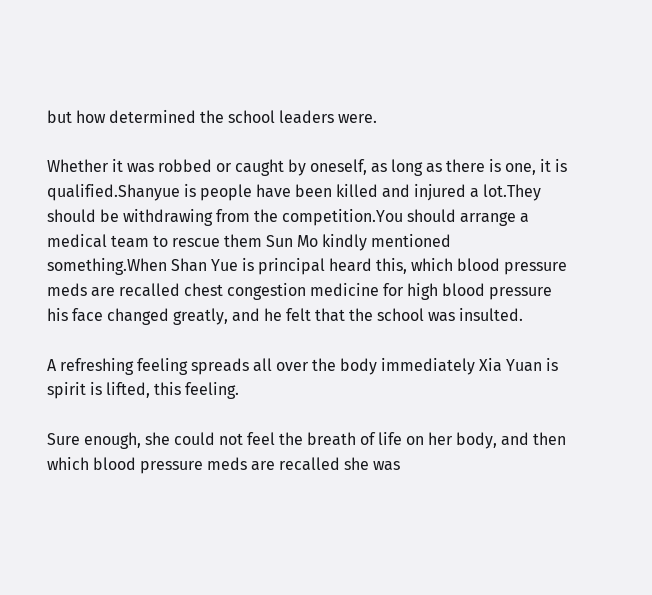but how determined the school leaders were.

Whether it was robbed or caught by oneself, as long as there is one, it is qualified.Shanyue is people have been killed and injured a lot.They should be withdrawing from the competition.You should arrange a medical team to rescue them Sun Mo kindly mentioned something.When Shan Yue is principal heard this, which blood pressure meds are recalled chest congestion medicine for high blood pressure his face changed greatly, and he felt that the school was insulted.

A refreshing feeling spreads all over the body immediately Xia Yuan is spirit is lifted, this feeling.

Sure enough, she could not feel the breath of life on her body, and then which blood pressure meds are recalled she was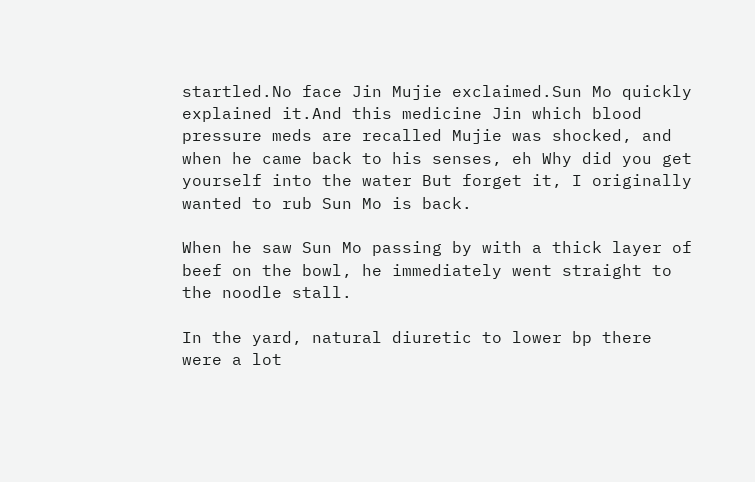startled.No face Jin Mujie exclaimed.Sun Mo quickly explained it.And this medicine Jin which blood pressure meds are recalled Mujie was shocked, and when he came back to his senses, eh Why did you get yourself into the water But forget it, I originally wanted to rub Sun Mo is back.

When he saw Sun Mo passing by with a thick layer of beef on the bowl, he immediately went straight to the noodle stall.

In the yard, natural diuretic to lower bp there were a lot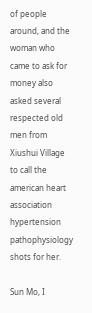of people around, and the woman who came to ask for money also asked several respected old men from Xiushui Village to call the american heart association hypertension pathophysiology shots for her.

Sun Mo, I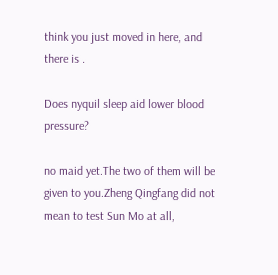think you just moved in here, and there is .

Does nyquil sleep aid lower blood pressure?

no maid yet.The two of them will be given to you.Zheng Qingfang did not mean to test Sun Mo at all,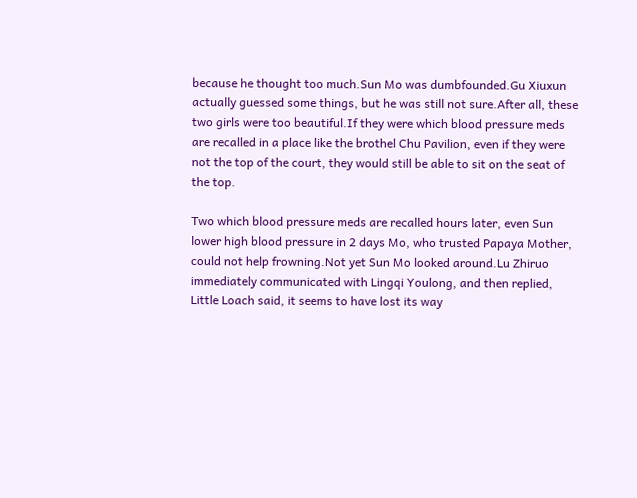because he thought too much.Sun Mo was dumbfounded.Gu Xiuxun actually guessed some things, but he was still not sure.After all, these two girls were too beautiful.If they were which blood pressure meds are recalled in a place like the brothel Chu Pavilion, even if they were not the top of the court, they would still be able to sit on the seat of the top.

Two which blood pressure meds are recalled hours later, even Sun lower high blood pressure in 2 days Mo, who trusted Papaya Mother, could not help frowning.Not yet Sun Mo looked around.Lu Zhiruo immediately communicated with Lingqi Youlong, and then replied, Little Loach said, it seems to have lost its way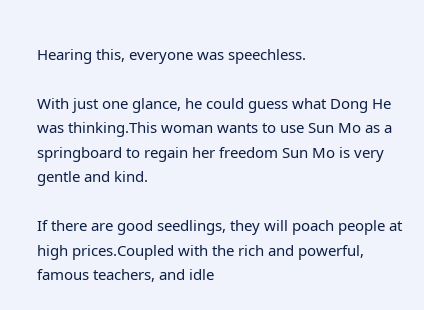Hearing this, everyone was speechless.

With just one glance, he could guess what Dong He was thinking.This woman wants to use Sun Mo as a springboard to regain her freedom Sun Mo is very gentle and kind.

If there are good seedlings, they will poach people at high prices.Coupled with the rich and powerful, famous teachers, and idle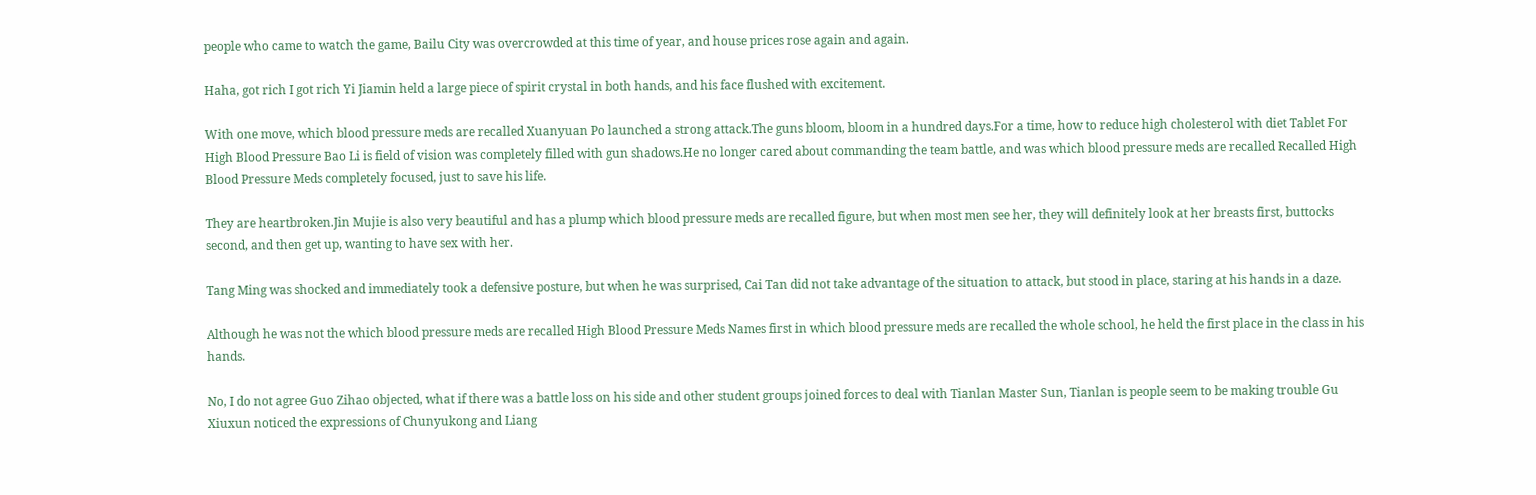people who came to watch the game, Bailu City was overcrowded at this time of year, and house prices rose again and again.

Haha, got rich I got rich Yi Jiamin held a large piece of spirit crystal in both hands, and his face flushed with excitement.

With one move, which blood pressure meds are recalled Xuanyuan Po launched a strong attack.The guns bloom, bloom in a hundred days.For a time, how to reduce high cholesterol with diet Tablet For High Blood Pressure Bao Li is field of vision was completely filled with gun shadows.He no longer cared about commanding the team battle, and was which blood pressure meds are recalled Recalled High Blood Pressure Meds completely focused, just to save his life.

They are heartbroken.Jin Mujie is also very beautiful and has a plump which blood pressure meds are recalled figure, but when most men see her, they will definitely look at her breasts first, buttocks second, and then get up, wanting to have sex with her.

Tang Ming was shocked and immediately took a defensive posture, but when he was surprised, Cai Tan did not take advantage of the situation to attack, but stood in place, staring at his hands in a daze.

Although he was not the which blood pressure meds are recalled High Blood Pressure Meds Names first in which blood pressure meds are recalled the whole school, he held the first place in the class in his hands.

No, I do not agree Guo Zihao objected, what if there was a battle loss on his side and other student groups joined forces to deal with Tianlan Master Sun, Tianlan is people seem to be making trouble Gu Xiuxun noticed the expressions of Chunyukong and Liang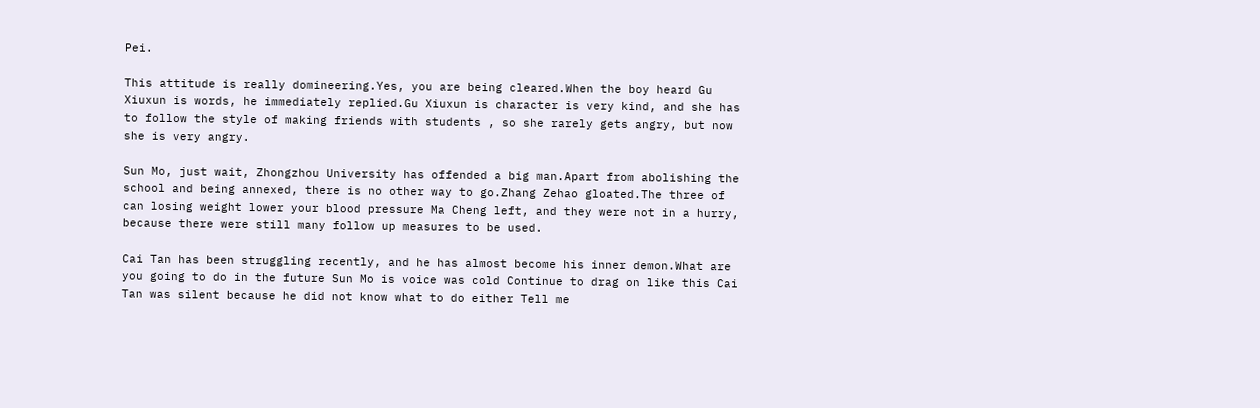Pei.

This attitude is really domineering.Yes, you are being cleared.When the boy heard Gu Xiuxun is words, he immediately replied.Gu Xiuxun is character is very kind, and she has to follow the style of making friends with students , so she rarely gets angry, but now she is very angry.

Sun Mo, just wait, Zhongzhou University has offended a big man.Apart from abolishing the school and being annexed, there is no other way to go.Zhang Zehao gloated.The three of can losing weight lower your blood pressure Ma Cheng left, and they were not in a hurry, because there were still many follow up measures to be used.

Cai Tan has been struggling recently, and he has almost become his inner demon.What are you going to do in the future Sun Mo is voice was cold Continue to drag on like this Cai Tan was silent because he did not know what to do either Tell me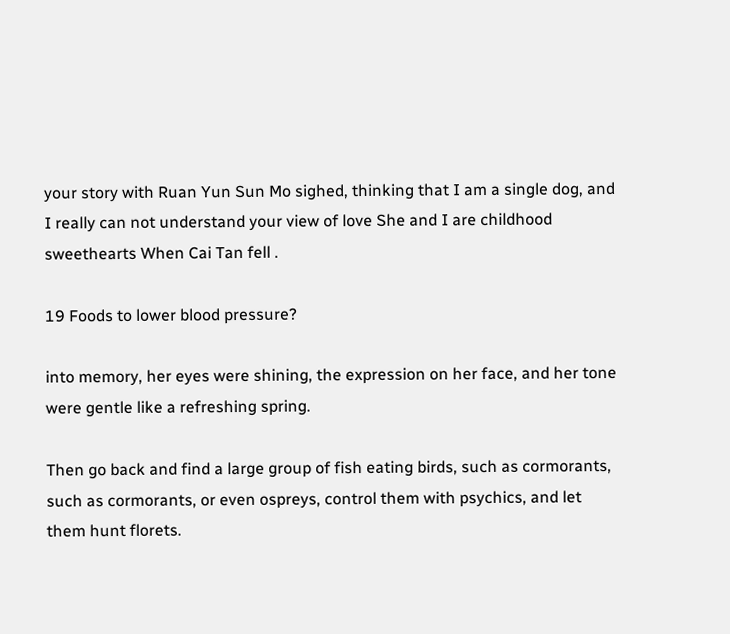your story with Ruan Yun Sun Mo sighed, thinking that I am a single dog, and I really can not understand your view of love She and I are childhood sweethearts When Cai Tan fell .

19 Foods to lower blood pressure?

into memory, her eyes were shining, the expression on her face, and her tone were gentle like a refreshing spring.

Then go back and find a large group of fish eating birds, such as cormorants, such as cormorants, or even ospreys, control them with psychics, and let them hunt florets.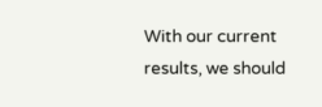With our current results, we should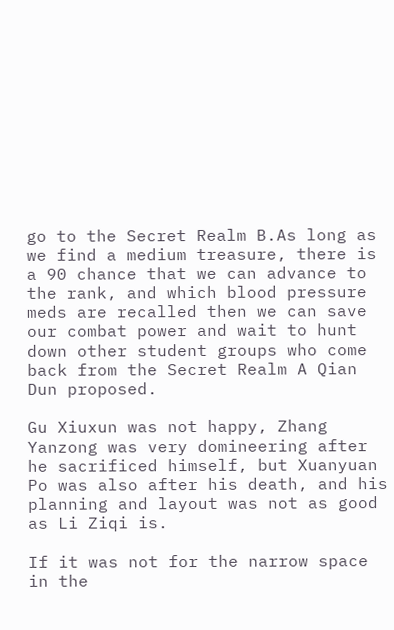go to the Secret Realm B.As long as we find a medium treasure, there is a 90 chance that we can advance to the rank, and which blood pressure meds are recalled then we can save our combat power and wait to hunt down other student groups who come back from the Secret Realm A Qian Dun proposed.

Gu Xiuxun was not happy, Zhang Yanzong was very domineering after he sacrificed himself, but Xuanyuan Po was also after his death, and his planning and layout was not as good as Li Ziqi is.

If it was not for the narrow space in the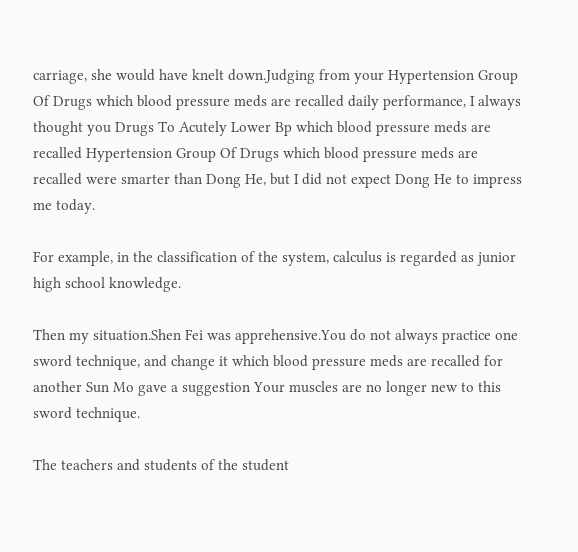carriage, she would have knelt down.Judging from your Hypertension Group Of Drugs which blood pressure meds are recalled daily performance, I always thought you Drugs To Acutely Lower Bp which blood pressure meds are recalled Hypertension Group Of Drugs which blood pressure meds are recalled were smarter than Dong He, but I did not expect Dong He to impress me today.

For example, in the classification of the system, calculus is regarded as junior high school knowledge.

Then my situation.Shen Fei was apprehensive.You do not always practice one sword technique, and change it which blood pressure meds are recalled for another Sun Mo gave a suggestion Your muscles are no longer new to this sword technique.

The teachers and students of the student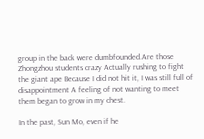group in the back were dumbfounded.Are those Zhongzhou students crazy Actually rushing to fight the giant ape Because I did not hit it, I was still full of disappointment A feeling of not wanting to meet them began to grow in my chest.

In the past, Sun Mo, even if he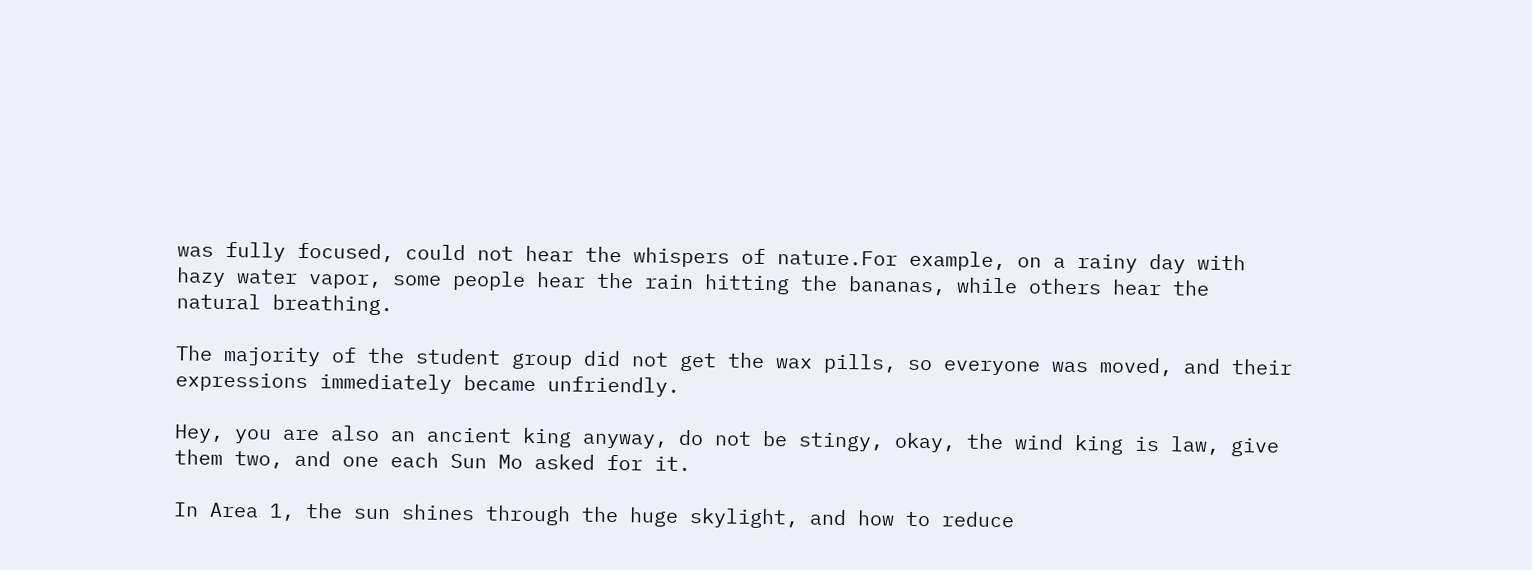was fully focused, could not hear the whispers of nature.For example, on a rainy day with hazy water vapor, some people hear the rain hitting the bananas, while others hear the natural breathing.

The majority of the student group did not get the wax pills, so everyone was moved, and their expressions immediately became unfriendly.

Hey, you are also an ancient king anyway, do not be stingy, okay, the wind king is law, give them two, and one each Sun Mo asked for it.

In Area 1, the sun shines through the huge skylight, and how to reduce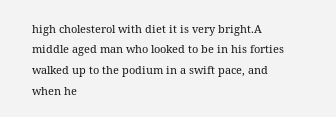high cholesterol with diet it is very bright.A middle aged man who looked to be in his forties walked up to the podium in a swift pace, and when he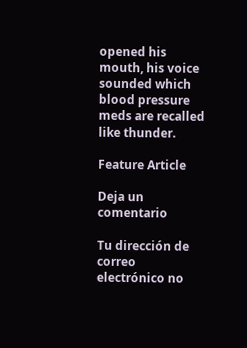opened his mouth, his voice sounded which blood pressure meds are recalled like thunder.

Feature Article

Deja un comentario

Tu dirección de correo electrónico no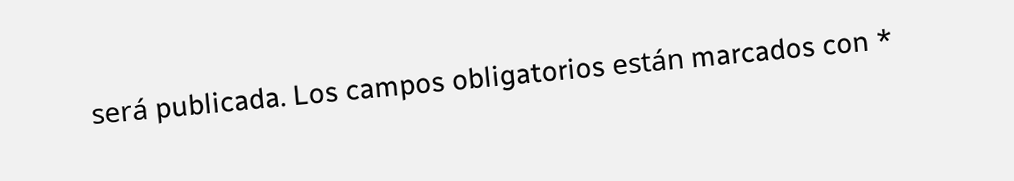será publicada. Los campos obligatorios están marcados con *